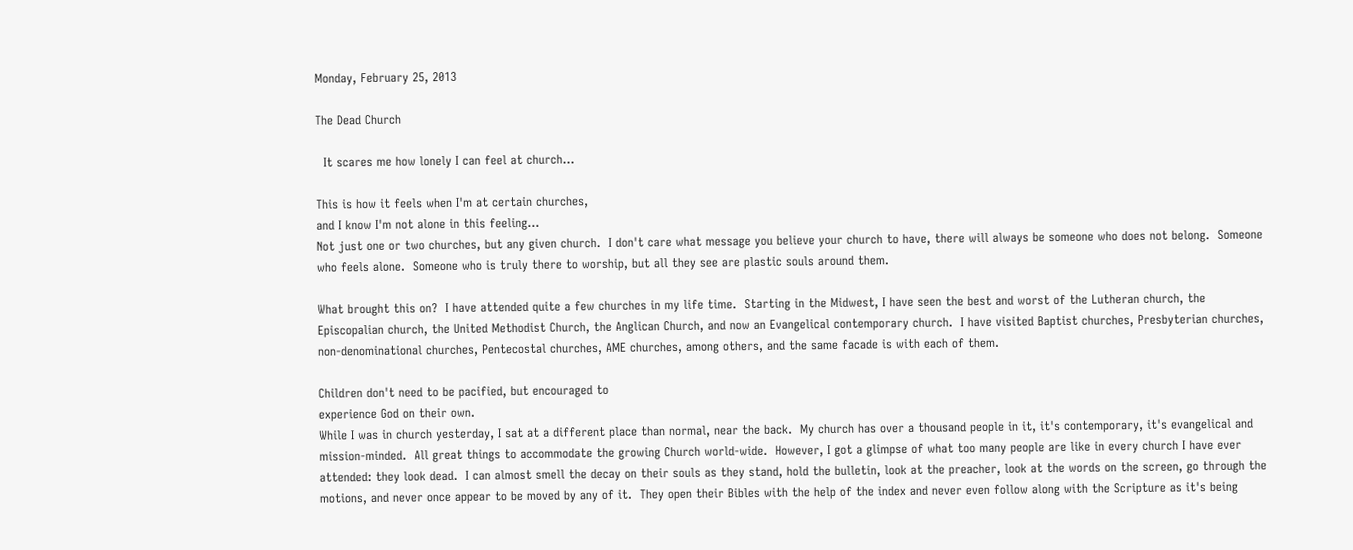Monday, February 25, 2013

The Dead Church

  It scares me how lonely I can feel at church...

This is how it feels when I'm at certain churches,
and I know I'm not alone in this feeling...
Not just one or two churches, but any given church.  I don't care what message you believe your church to have, there will always be someone who does not belong.  Someone who feels alone.  Someone who is truly there to worship, but all they see are plastic souls around them.

What brought this on?  I have attended quite a few churches in my life time.  Starting in the Midwest, I have seen the best and worst of the Lutheran church, the Episcopalian church, the United Methodist Church, the Anglican Church, and now an Evangelical contemporary church.  I have visited Baptist churches, Presbyterian churches, non-denominational churches, Pentecostal churches, AME churches, among others, and the same facade is with each of them.

Children don't need to be pacified, but encouraged to
experience God on their own.
While I was in church yesterday, I sat at a different place than normal, near the back.  My church has over a thousand people in it, it's contemporary, it's evangelical and mission-minded.  All great things to accommodate the growing Church world-wide.  However, I got a glimpse of what too many people are like in every church I have ever attended: they look dead.  I can almost smell the decay on their souls as they stand, hold the bulletin, look at the preacher, look at the words on the screen, go through the motions, and never once appear to be moved by any of it.  They open their Bibles with the help of the index and never even follow along with the Scripture as it's being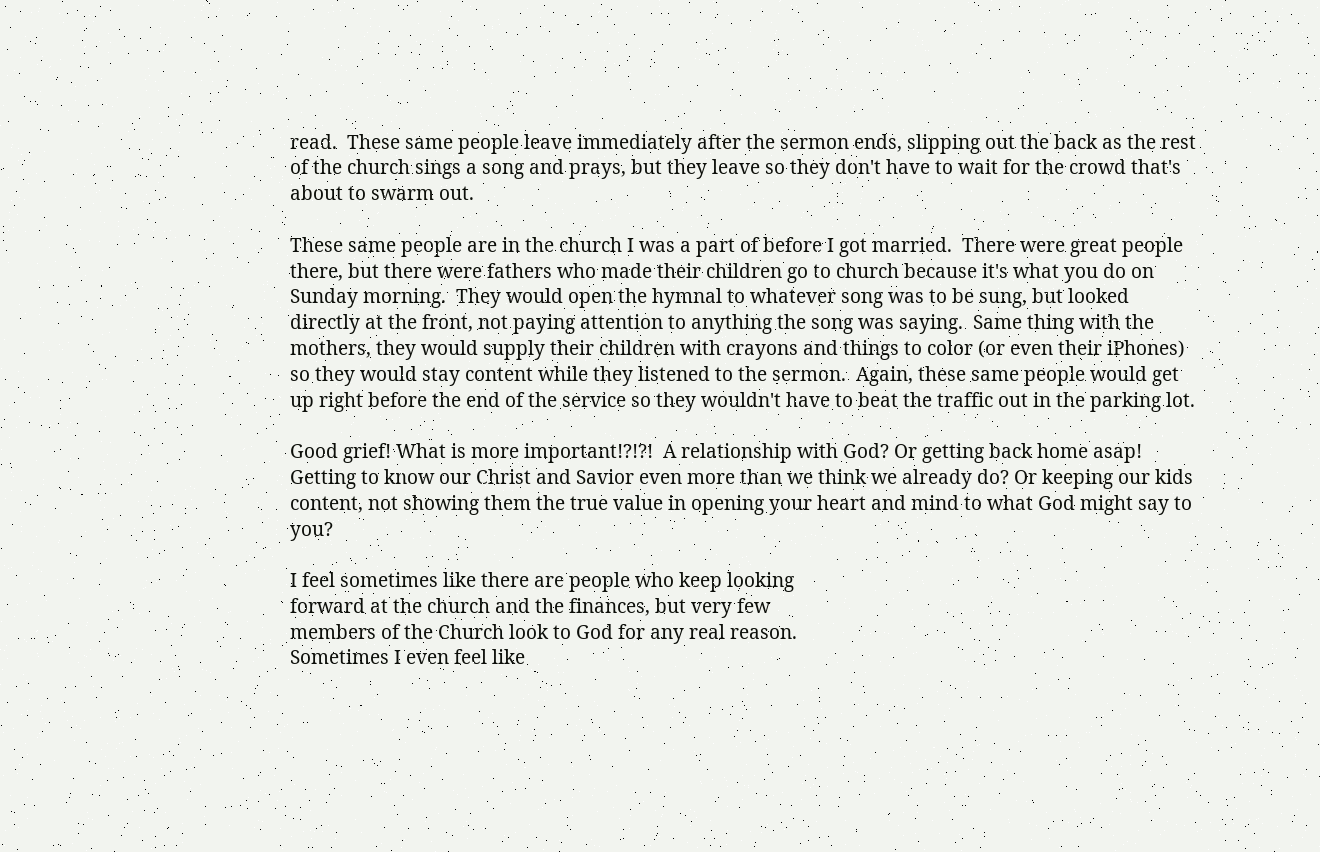read.  These same people leave immediately after the sermon ends, slipping out the back as the rest of the church sings a song and prays, but they leave so they don't have to wait for the crowd that's about to swarm out.

These same people are in the church I was a part of before I got married.  There were great people there, but there were fathers who made their children go to church because it's what you do on Sunday morning.  They would open the hymnal to whatever song was to be sung, but looked directly at the front, not paying attention to anything the song was saying.  Same thing with the mothers, they would supply their children with crayons and things to color (or even their iPhones) so they would stay content while they listened to the sermon.  Again, these same people would get up right before the end of the service so they wouldn't have to beat the traffic out in the parking lot.

Good grief! What is more important!?!?!  A relationship with God? Or getting back home asap!  Getting to know our Christ and Savior even more than we think we already do? Or keeping our kids content, not showing them the true value in opening your heart and mind to what God might say to you?

I feel sometimes like there are people who keep looking
forward at the church and the finances, but very few
members of the Church look to God for any real reason.
Sometimes I even feel like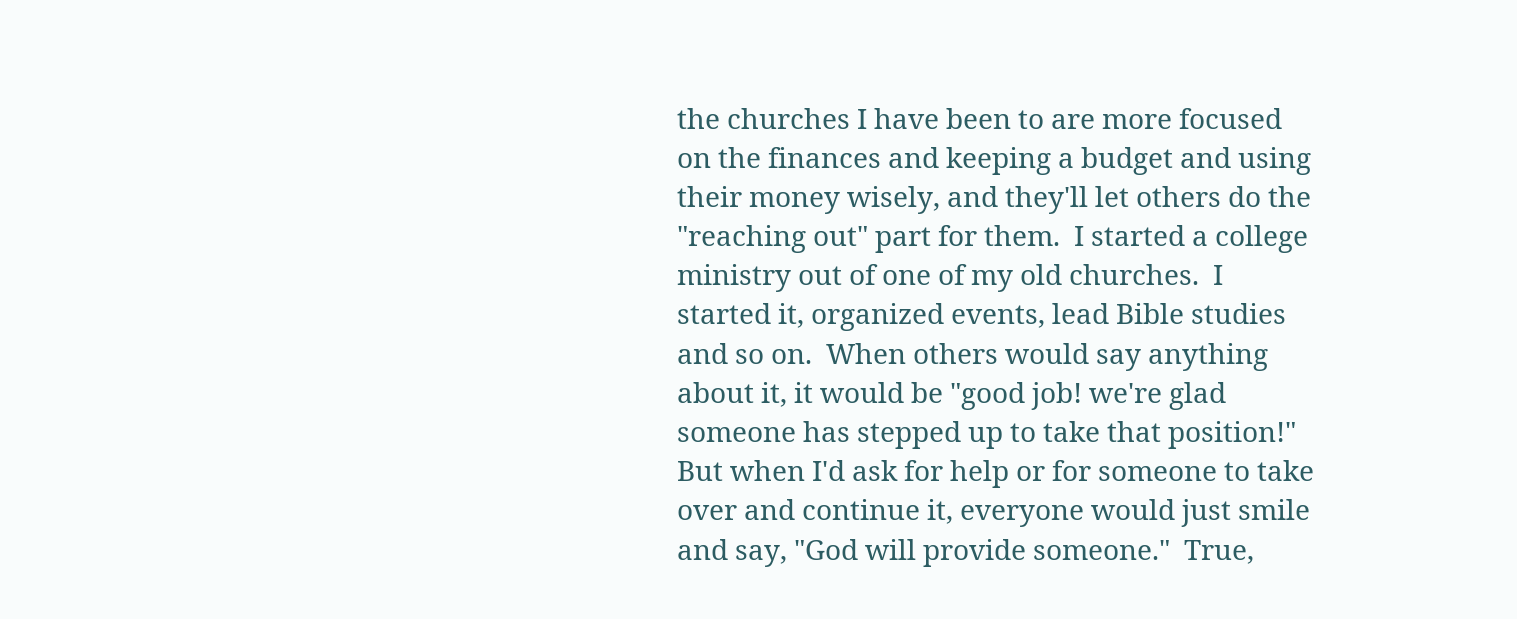the churches I have been to are more focused on the finances and keeping a budget and using their money wisely, and they'll let others do the "reaching out" part for them.  I started a college ministry out of one of my old churches.  I started it, organized events, lead Bible studies and so on.  When others would say anything about it, it would be "good job! we're glad someone has stepped up to take that position!" But when I'd ask for help or for someone to take over and continue it, everyone would just smile and say, "God will provide someone."  True,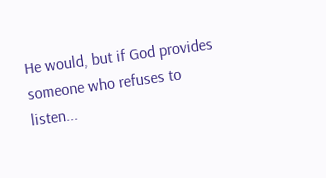He would, but if God provides someone who refuses to listen...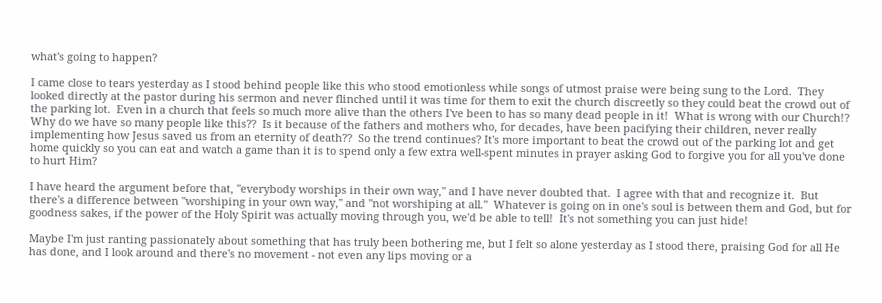what's going to happen?

I came close to tears yesterday as I stood behind people like this who stood emotionless while songs of utmost praise were being sung to the Lord.  They looked directly at the pastor during his sermon and never flinched until it was time for them to exit the church discreetly so they could beat the crowd out of the parking lot.  Even in a church that feels so much more alive than the others I've been to has so many dead people in it!  What is wrong with our Church!?  Why do we have so many people like this??  Is it because of the fathers and mothers who, for decades, have been pacifying their children, never really implementing how Jesus saved us from an eternity of death??  So the trend continues? It's more important to beat the crowd out of the parking lot and get home quickly so you can eat and watch a game than it is to spend only a few extra well-spent minutes in prayer asking God to forgive you for all you've done to hurt Him?

I have heard the argument before that, "everybody worships in their own way," and I have never doubted that.  I agree with that and recognize it.  But there's a difference between "worshiping in your own way," and "not worshiping at all."  Whatever is going on in one's soul is between them and God, but for goodness sakes, if the power of the Holy Spirit was actually moving through you, we'd be able to tell!  It's not something you can just hide!

Maybe I'm just ranting passionately about something that has truly been bothering me, but I felt so alone yesterday as I stood there, praising God for all He has done, and I look around and there's no movement - not even any lips moving or a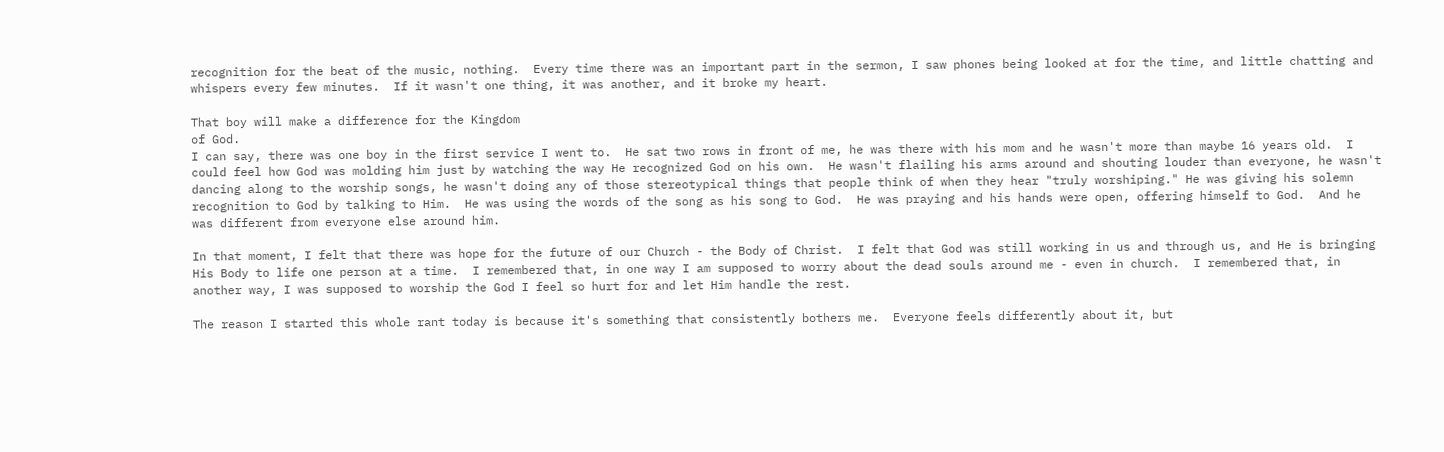recognition for the beat of the music, nothing.  Every time there was an important part in the sermon, I saw phones being looked at for the time, and little chatting and whispers every few minutes.  If it wasn't one thing, it was another, and it broke my heart.

That boy will make a difference for the Kingdom
of God.
I can say, there was one boy in the first service I went to.  He sat two rows in front of me, he was there with his mom and he wasn't more than maybe 16 years old.  I could feel how God was molding him just by watching the way He recognized God on his own.  He wasn't flailing his arms around and shouting louder than everyone, he wasn't dancing along to the worship songs, he wasn't doing any of those stereotypical things that people think of when they hear "truly worshiping." He was giving his solemn recognition to God by talking to Him.  He was using the words of the song as his song to God.  He was praying and his hands were open, offering himself to God.  And he was different from everyone else around him.

In that moment, I felt that there was hope for the future of our Church - the Body of Christ.  I felt that God was still working in us and through us, and He is bringing His Body to life one person at a time.  I remembered that, in one way I am supposed to worry about the dead souls around me - even in church.  I remembered that, in another way, I was supposed to worship the God I feel so hurt for and let Him handle the rest.

The reason I started this whole rant today is because it's something that consistently bothers me.  Everyone feels differently about it, but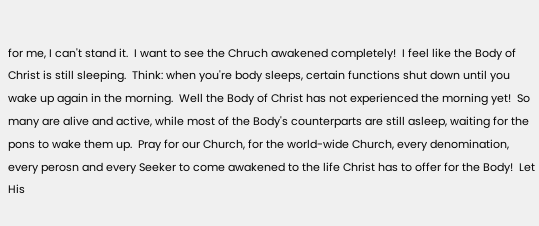for me, I can't stand it.  I want to see the Chruch awakened completely!  I feel like the Body of Christ is still sleeping.  Think: when you're body sleeps, certain functions shut down until you wake up again in the morning.  Well the Body of Christ has not experienced the morning yet!  So many are alive and active, while most of the Body's counterparts are still asleep, waiting for the pons to wake them up.  Pray for our Church, for the world-wide Church, every denomination, every perosn and every Seeker to come awakened to the life Christ has to offer for the Body!  Let His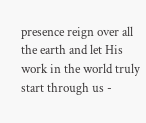presence reign over all the earth and let His work in the world truly start through us -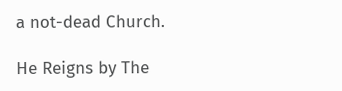a not-dead Church.

He Reigns by The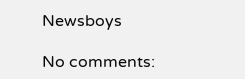Newsboys

No comments: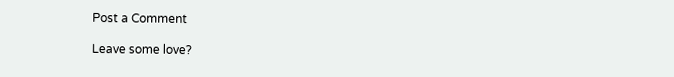Post a Comment

Leave some love?